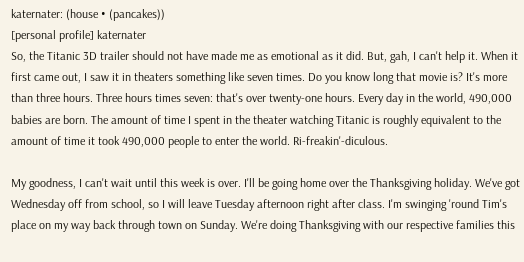katernater: (house • (pancakes))
[personal profile] katernater
So, the Titanic 3D trailer should not have made me as emotional as it did. But, gah, I can't help it. When it first came out, I saw it in theaters something like seven times. Do you know long that movie is? It's more than three hours. Three hours times seven: that's over twenty-one hours. Every day in the world, 490,000 babies are born. The amount of time I spent in the theater watching Titanic is roughly equivalent to the amount of time it took 490,000 people to enter the world. Ri-freakin'-diculous.

My goodness, I can't wait until this week is over. I'll be going home over the Thanksgiving holiday. We've got Wednesday off from school, so I will leave Tuesday afternoon right after class. I'm swinging 'round Tim's place on my way back through town on Sunday. We're doing Thanksgiving with our respective families this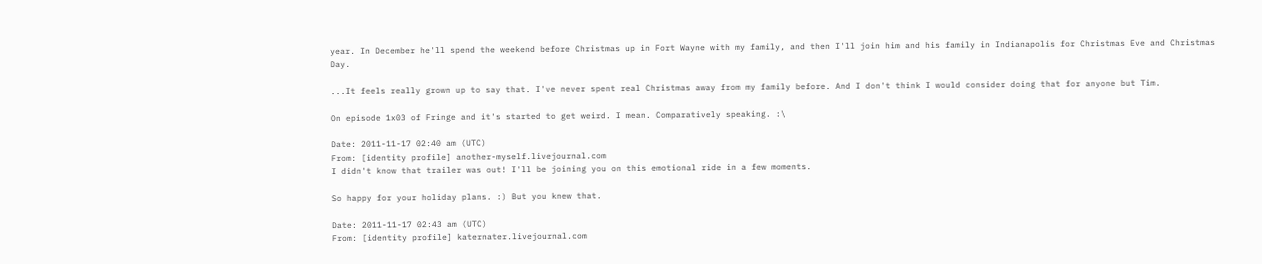year. In December he'll spend the weekend before Christmas up in Fort Wayne with my family, and then I'll join him and his family in Indianapolis for Christmas Eve and Christmas Day.

...It feels really grown up to say that. I've never spent real Christmas away from my family before. And I don't think I would consider doing that for anyone but Tim.

On episode 1x03 of Fringe and it's started to get weird. I mean. Comparatively speaking. :\

Date: 2011-11-17 02:40 am (UTC)
From: [identity profile] another-myself.livejournal.com
I didn't know that trailer was out! I'll be joining you on this emotional ride in a few moments.

So happy for your holiday plans. :) But you knew that.

Date: 2011-11-17 02:43 am (UTC)
From: [identity profile] katernater.livejournal.com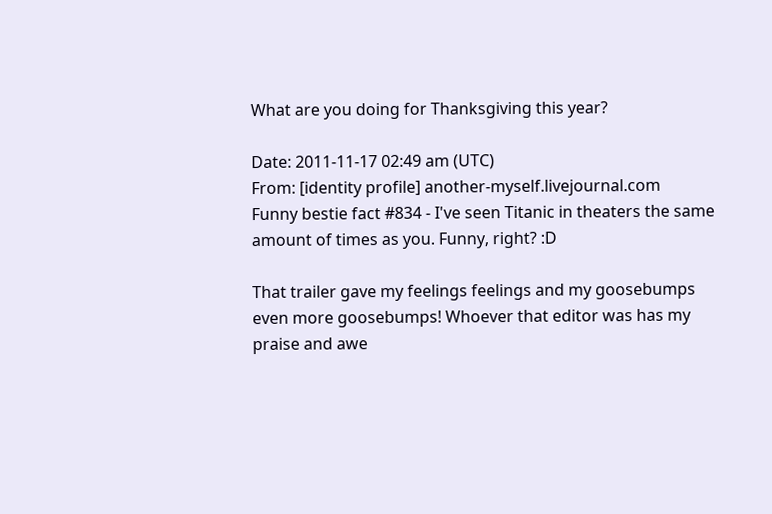What are you doing for Thanksgiving this year?

Date: 2011-11-17 02:49 am (UTC)
From: [identity profile] another-myself.livejournal.com
Funny bestie fact #834 - I've seen Titanic in theaters the same amount of times as you. Funny, right? :D

That trailer gave my feelings feelings and my goosebumps even more goosebumps! Whoever that editor was has my praise and awe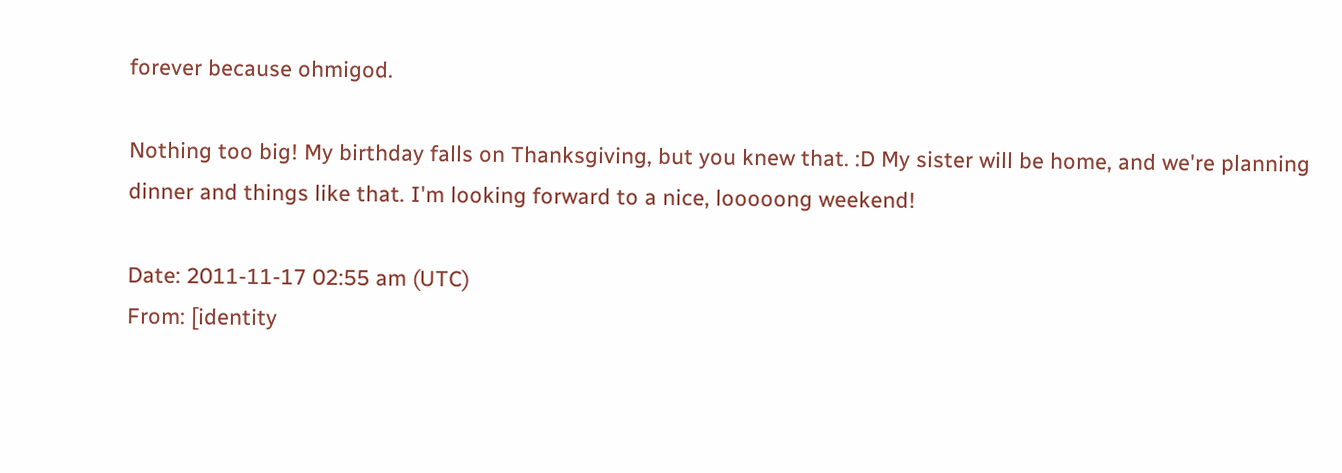forever because ohmigod.

Nothing too big! My birthday falls on Thanksgiving, but you knew that. :D My sister will be home, and we're planning dinner and things like that. I'm looking forward to a nice, looooong weekend!

Date: 2011-11-17 02:55 am (UTC)
From: [identity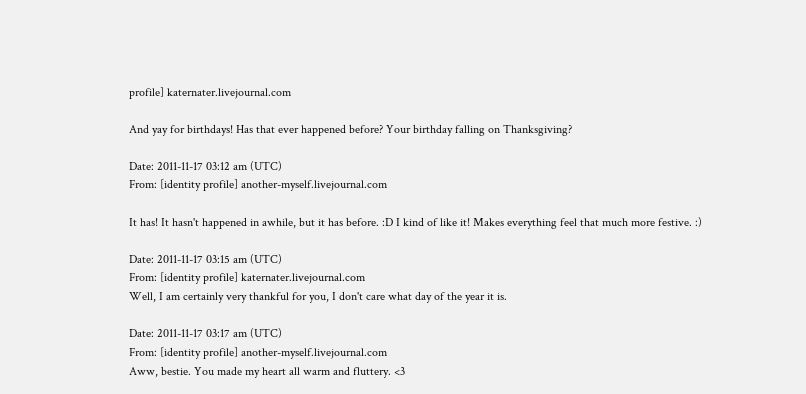profile] katernater.livejournal.com

And yay for birthdays! Has that ever happened before? Your birthday falling on Thanksgiving?

Date: 2011-11-17 03:12 am (UTC)
From: [identity profile] another-myself.livejournal.com

It has! It hasn't happened in awhile, but it has before. :D I kind of like it! Makes everything feel that much more festive. :)

Date: 2011-11-17 03:15 am (UTC)
From: [identity profile] katernater.livejournal.com
Well, I am certainly very thankful for you, I don't care what day of the year it is.

Date: 2011-11-17 03:17 am (UTC)
From: [identity profile] another-myself.livejournal.com
Aww, bestie. You made my heart all warm and fluttery. <3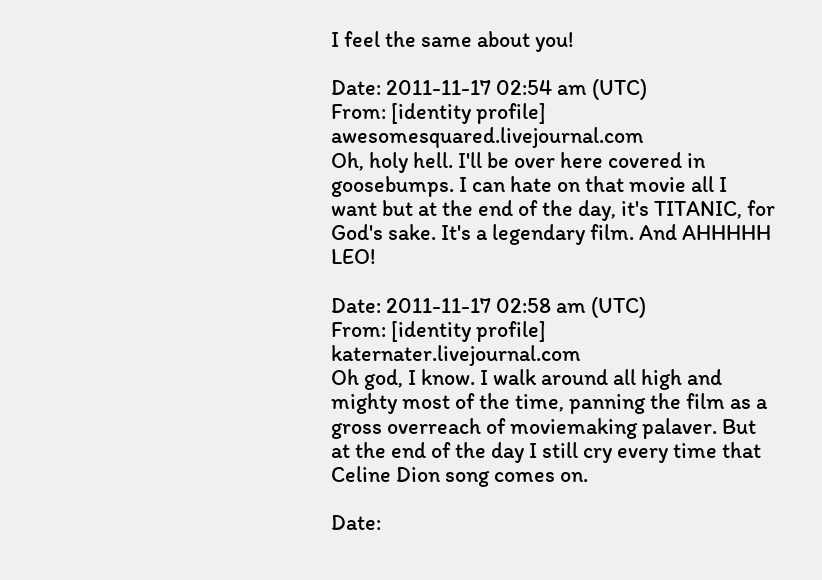I feel the same about you!

Date: 2011-11-17 02:54 am (UTC)
From: [identity profile] awesomesquared.livejournal.com
Oh, holy hell. I'll be over here covered in goosebumps. I can hate on that movie all I want but at the end of the day, it's TITANIC, for God's sake. It's a legendary film. And AHHHHH LEO!

Date: 2011-11-17 02:58 am (UTC)
From: [identity profile] katernater.livejournal.com
Oh god, I know. I walk around all high and mighty most of the time, panning the film as a gross overreach of moviemaking palaver. But at the end of the day I still cry every time that Celine Dion song comes on.

Date: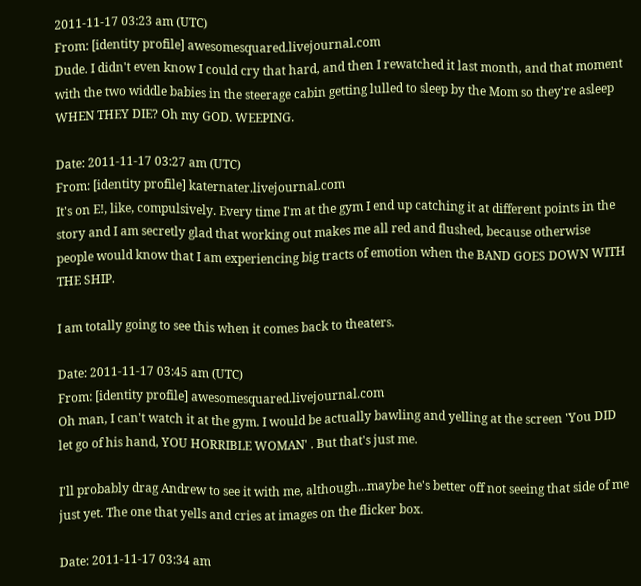2011-11-17 03:23 am (UTC)
From: [identity profile] awesomesquared.livejournal.com
Dude. I didn't even know I could cry that hard, and then I rewatched it last month, and that moment with the two widdle babies in the steerage cabin getting lulled to sleep by the Mom so they're asleep WHEN THEY DIE? Oh my GOD. WEEPING.

Date: 2011-11-17 03:27 am (UTC)
From: [identity profile] katernater.livejournal.com
It's on E!, like, compulsively. Every time I'm at the gym I end up catching it at different points in the story and I am secretly glad that working out makes me all red and flushed, because otherwise people would know that I am experiencing big tracts of emotion when the BAND GOES DOWN WITH THE SHIP.

I am totally going to see this when it comes back to theaters.

Date: 2011-11-17 03:45 am (UTC)
From: [identity profile] awesomesquared.livejournal.com
Oh man, I can't watch it at the gym. I would be actually bawling and yelling at the screen 'You DID let go of his hand, YOU HORRIBLE WOMAN' . But that's just me.

I'll probably drag Andrew to see it with me, although...maybe he's better off not seeing that side of me just yet. The one that yells and cries at images on the flicker box.

Date: 2011-11-17 03:34 am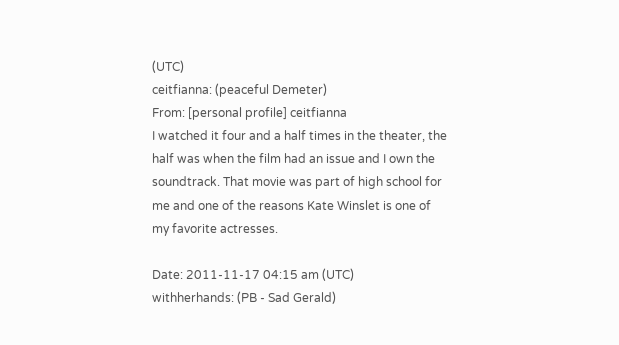(UTC)
ceitfianna: (peaceful Demeter)
From: [personal profile] ceitfianna
I watched it four and a half times in the theater, the half was when the film had an issue and I own the soundtrack. That movie was part of high school for me and one of the reasons Kate Winslet is one of my favorite actresses.

Date: 2011-11-17 04:15 am (UTC)
withherhands: (PB - Sad Gerald)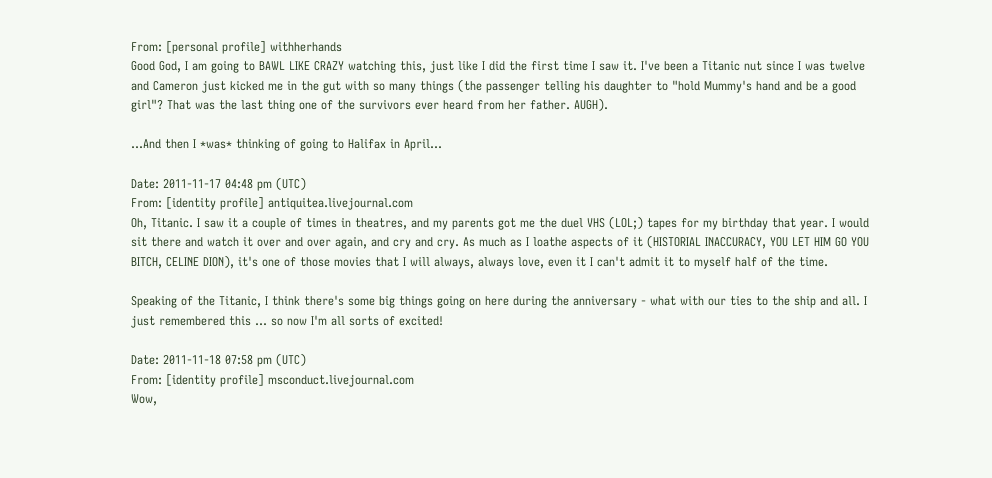From: [personal profile] withherhands
Good God, I am going to BAWL LIKE CRAZY watching this, just like I did the first time I saw it. I've been a Titanic nut since I was twelve and Cameron just kicked me in the gut with so many things (the passenger telling his daughter to "hold Mummy's hand and be a good girl"? That was the last thing one of the survivors ever heard from her father. AUGH).

...And then I *was* thinking of going to Halifax in April...

Date: 2011-11-17 04:48 pm (UTC)
From: [identity profile] antiquitea.livejournal.com
Oh, Titanic. I saw it a couple of times in theatres, and my parents got me the duel VHS (LOL;) tapes for my birthday that year. I would sit there and watch it over and over again, and cry and cry. As much as I loathe aspects of it (HISTORIAL INACCURACY, YOU LET HIM GO YOU BITCH, CELINE DION), it's one of those movies that I will always, always love, even it I can't admit it to myself half of the time.

Speaking of the Titanic, I think there's some big things going on here during the anniversary - what with our ties to the ship and all. I just remembered this ... so now I'm all sorts of excited!

Date: 2011-11-18 07:58 pm (UTC)
From: [identity profile] msconduct.livejournal.com
Wow,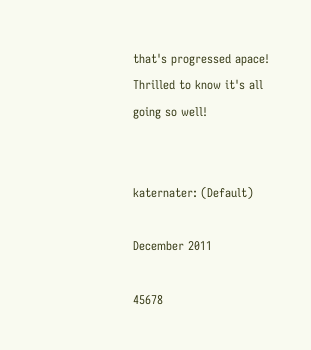that's progressed apace! Thrilled to know it's all going so well!


katernater: (Default)

December 2011

45678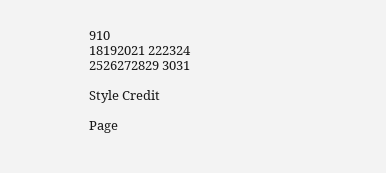910
18192021 222324
2526272829 3031

Style Credit

Page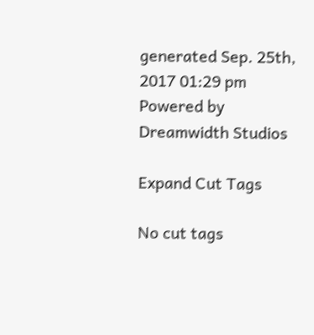generated Sep. 25th, 2017 01:29 pm
Powered by Dreamwidth Studios

Expand Cut Tags

No cut tags